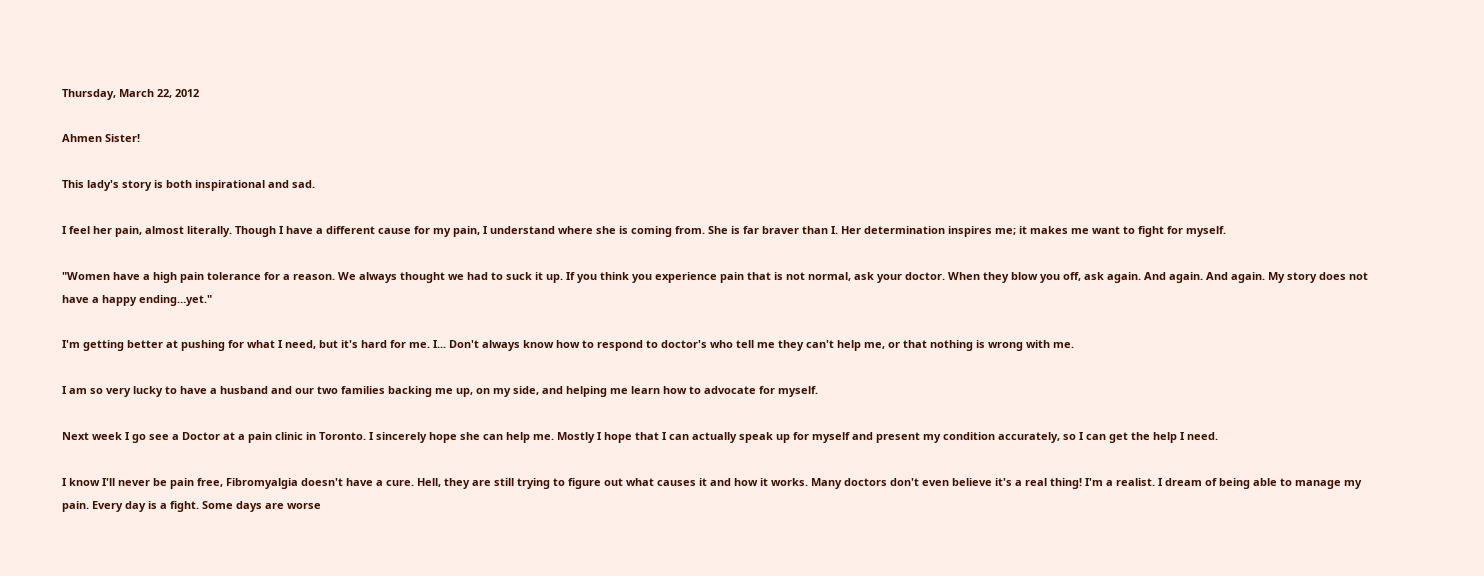Thursday, March 22, 2012

Ahmen Sister!

This lady's story is both inspirational and sad.

I feel her pain, almost literally. Though I have a different cause for my pain, I understand where she is coming from. She is far braver than I. Her determination inspires me; it makes me want to fight for myself.

"Women have a high pain tolerance for a reason. We always thought we had to suck it up. If you think you experience pain that is not normal, ask your doctor. When they blow you off, ask again. And again. And again. My story does not have a happy ending…yet."

I'm getting better at pushing for what I need, but it's hard for me. I... Don't always know how to respond to doctor's who tell me they can't help me, or that nothing is wrong with me.

I am so very lucky to have a husband and our two families backing me up, on my side, and helping me learn how to advocate for myself.

Next week I go see a Doctor at a pain clinic in Toronto. I sincerely hope she can help me. Mostly I hope that I can actually speak up for myself and present my condition accurately, so I can get the help I need.

I know I'll never be pain free, Fibromyalgia doesn't have a cure. Hell, they are still trying to figure out what causes it and how it works. Many doctors don't even believe it's a real thing! I'm a realist. I dream of being able to manage my pain. Every day is a fight. Some days are worse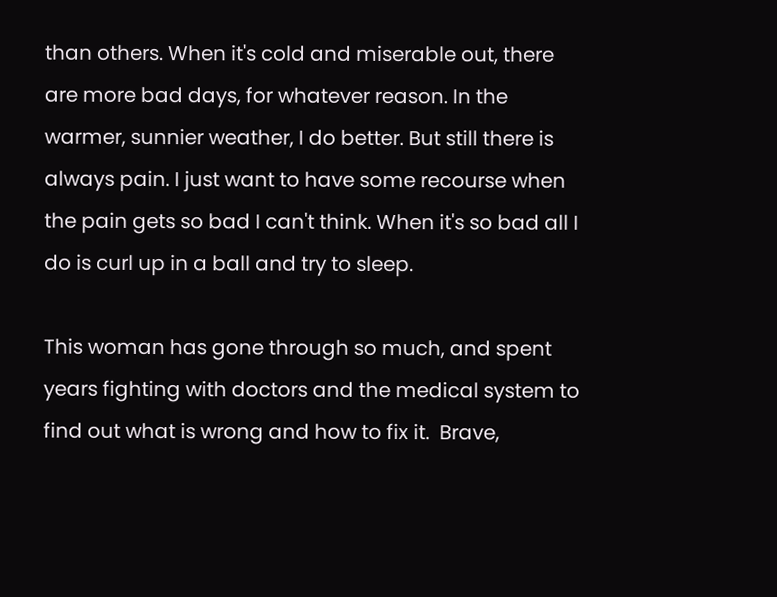than others. When it's cold and miserable out, there are more bad days, for whatever reason. In the warmer, sunnier weather, I do better. But still there is always pain. I just want to have some recourse when the pain gets so bad I can't think. When it's so bad all I do is curl up in a ball and try to sleep.

This woman has gone through so much, and spent years fighting with doctors and the medical system to find out what is wrong and how to fix it.  Brave,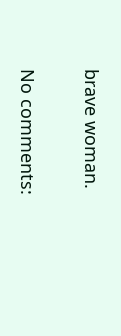brave woman.

No comments: